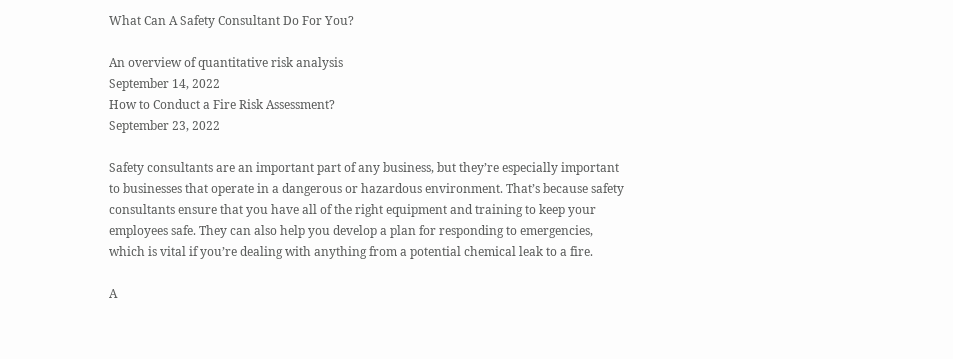What Can A Safety Consultant Do For You?

An overview of quantitative risk analysis
September 14, 2022
How to Conduct a Fire Risk Assessment?
September 23, 2022

Safety consultants are an important part of any business, but they’re especially important to businesses that operate in a dangerous or hazardous environment. That’s because safety consultants ensure that you have all of the right equipment and training to keep your employees safe. They can also help you develop a plan for responding to emergencies, which is vital if you’re dealing with anything from a potential chemical leak to a fire.

A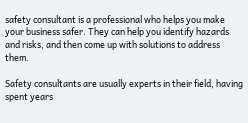safety consultant is a professional who helps you make your business safer. They can help you identify hazards and risks, and then come up with solutions to address them.

Safety consultants are usually experts in their field, having spent years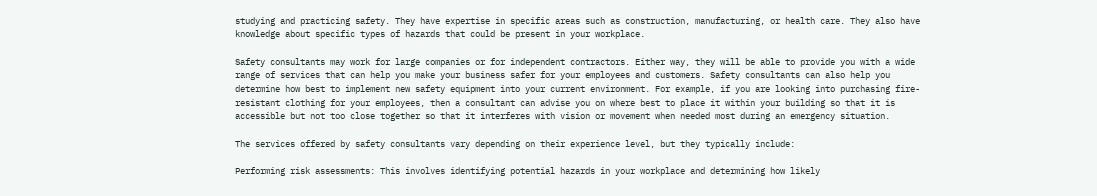studying and practicing safety. They have expertise in specific areas such as construction, manufacturing, or health care. They also have knowledge about specific types of hazards that could be present in your workplace.

Safety consultants may work for large companies or for independent contractors. Either way, they will be able to provide you with a wide range of services that can help you make your business safer for your employees and customers. Safety consultants can also help you determine how best to implement new safety equipment into your current environment. For example, if you are looking into purchasing fire-resistant clothing for your employees, then a consultant can advise you on where best to place it within your building so that it is accessible but not too close together so that it interferes with vision or movement when needed most during an emergency situation.

The services offered by safety consultants vary depending on their experience level, but they typically include:

Performing risk assessments: This involves identifying potential hazards in your workplace and determining how likely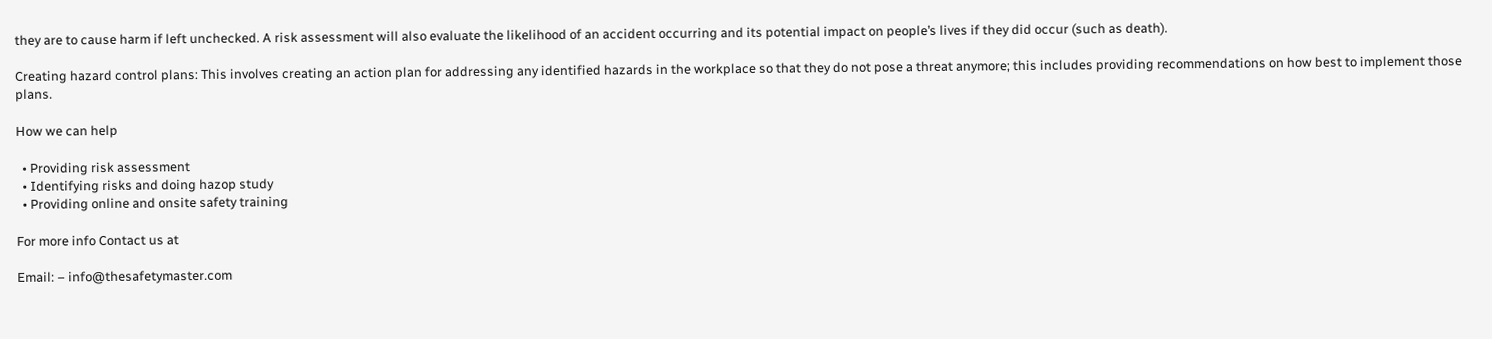they are to cause harm if left unchecked. A risk assessment will also evaluate the likelihood of an accident occurring and its potential impact on people’s lives if they did occur (such as death).

Creating hazard control plans: This involves creating an action plan for addressing any identified hazards in the workplace so that they do not pose a threat anymore; this includes providing recommendations on how best to implement those plans.

How we can help

  • Providing risk assessment
  • Identifying risks and doing hazop study
  • Providing online and onsite safety training

For more info Contact us at

Email: – info@thesafetymaster.com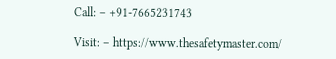Call: – +91-7665231743

Visit: – https://www.thesafetymaster.com/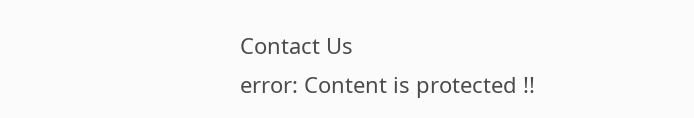Contact Us
error: Content is protected !!